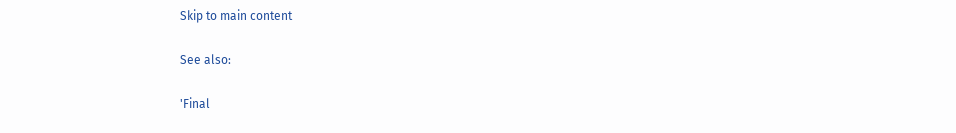Skip to main content

See also:

'Final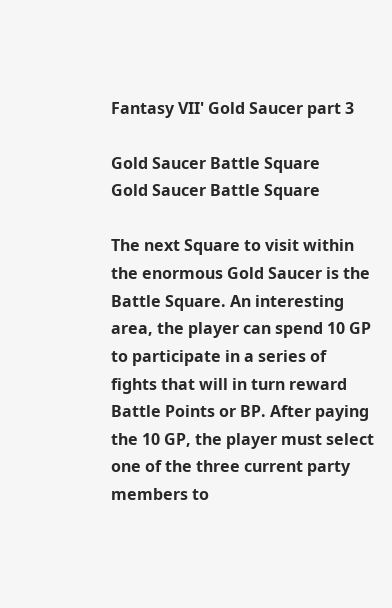Fantasy VII' Gold Saucer part 3

Gold Saucer Battle Square
Gold Saucer Battle Square

The next Square to visit within the enormous Gold Saucer is the Battle Square. An interesting area, the player can spend 10 GP to participate in a series of fights that will in turn reward Battle Points or BP. After paying the 10 GP, the player must select one of the three current party members to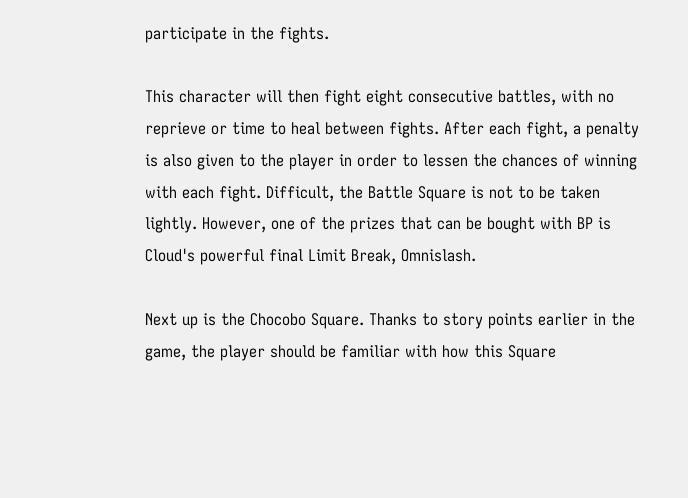participate in the fights.

This character will then fight eight consecutive battles, with no reprieve or time to heal between fights. After each fight, a penalty is also given to the player in order to lessen the chances of winning with each fight. Difficult, the Battle Square is not to be taken lightly. However, one of the prizes that can be bought with BP is Cloud's powerful final Limit Break, Omnislash.

Next up is the Chocobo Square. Thanks to story points earlier in the game, the player should be familiar with how this Square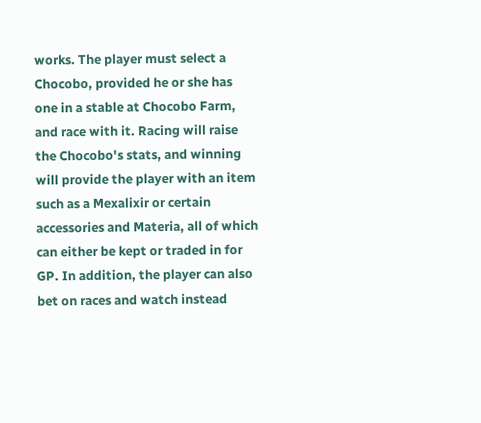works. The player must select a Chocobo, provided he or she has one in a stable at Chocobo Farm, and race with it. Racing will raise the Chocobo's stats, and winning will provide the player with an item such as a Mexalixir or certain accessories and Materia, all of which can either be kept or traded in for GP. In addition, the player can also bet on races and watch instead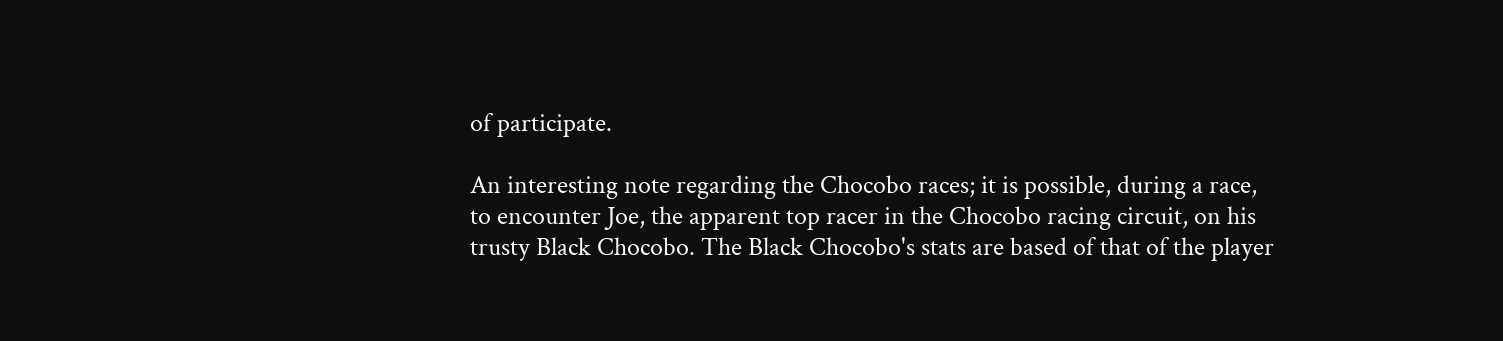of participate.

An interesting note regarding the Chocobo races; it is possible, during a race, to encounter Joe, the apparent top racer in the Chocobo racing circuit, on his trusty Black Chocobo. The Black Chocobo's stats are based of that of the player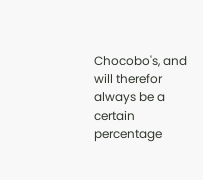Chocobo's, and will therefor always be a certain percentage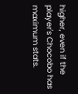higher, even if the player's Chocobo has maximum stats.